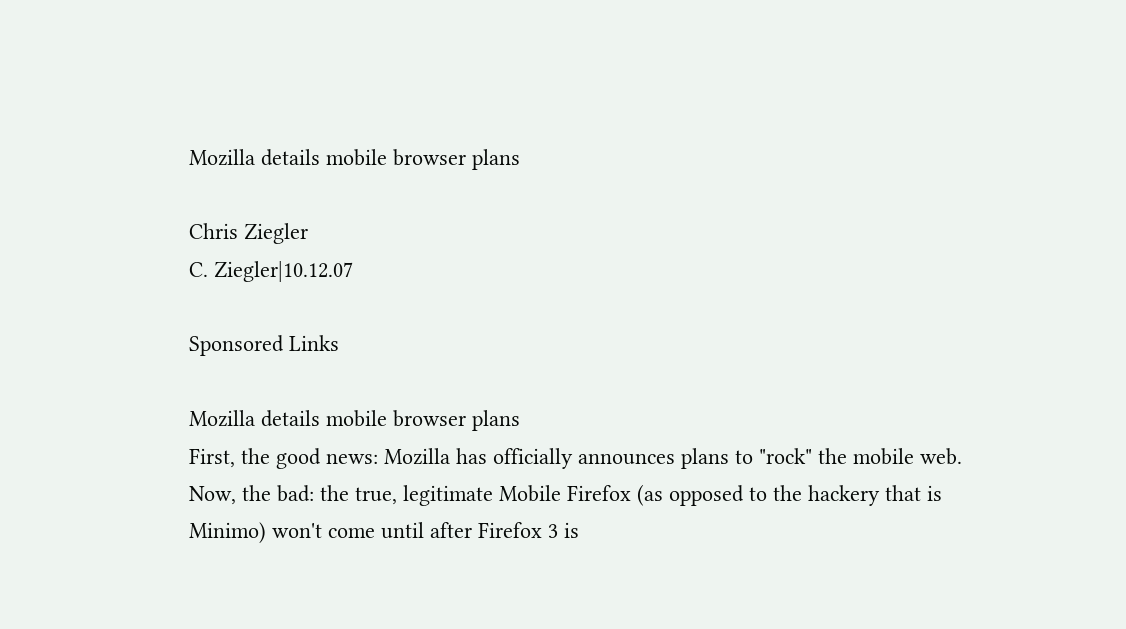Mozilla details mobile browser plans

Chris Ziegler
C. Ziegler|10.12.07

Sponsored Links

Mozilla details mobile browser plans
First, the good news: Mozilla has officially announces plans to "rock" the mobile web. Now, the bad: the true, legitimate Mobile Firefox (as opposed to the hackery that is Minimo) won't come until after Firefox 3 is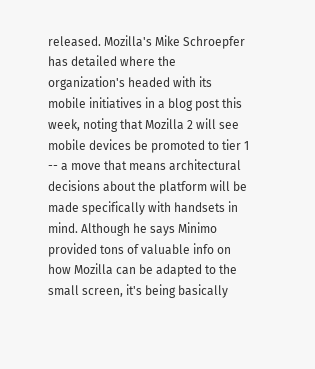released. Mozilla's Mike Schroepfer has detailed where the organization's headed with its mobile initiatives in a blog post this week, noting that Mozilla 2 will see mobile devices be promoted to tier 1 -- a move that means architectural decisions about the platform will be made specifically with handsets in mind. Although he says Minimo provided tons of valuable info on how Mozilla can be adapted to the small screen, it's being basically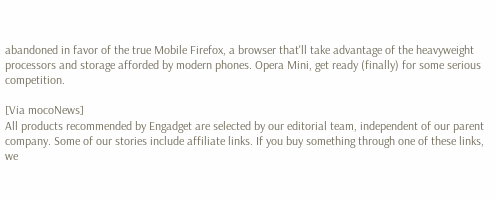abandoned in favor of the true Mobile Firefox, a browser that'll take advantage of the heavyweight processors and storage afforded by modern phones. Opera Mini, get ready (finally) for some serious competition.

[Via mocoNews]
All products recommended by Engadget are selected by our editorial team, independent of our parent company. Some of our stories include affiliate links. If you buy something through one of these links, we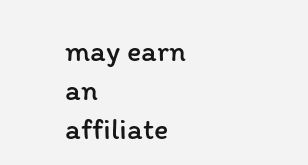may earn an affiliate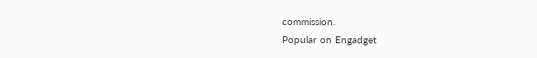commission.
Popular on Engadget